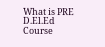What is PRE D.El.Ed Course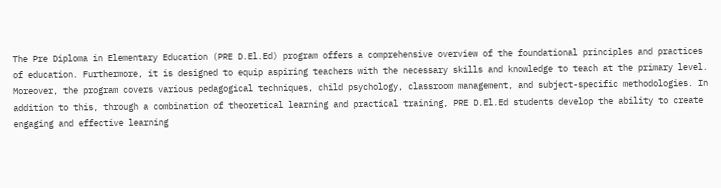The Pre Diploma in Elementary Education (PRE D.El.Ed) program offers a comprehensive overview of the foundational principles and practices of education. Furthermore, it is designed to equip aspiring teachers with the necessary skills and knowledge to teach at the primary level. Moreover, the program covers various pedagogical techniques, child psychology, classroom management, and subject-specific methodologies. In addition to this, through a combination of theoretical learning and practical training, PRE D.El.Ed students develop the ability to create engaging and effective learning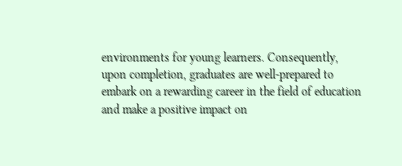environments for young learners. Consequently, upon completion, graduates are well-prepared to embark on a rewarding career in the field of education and make a positive impact on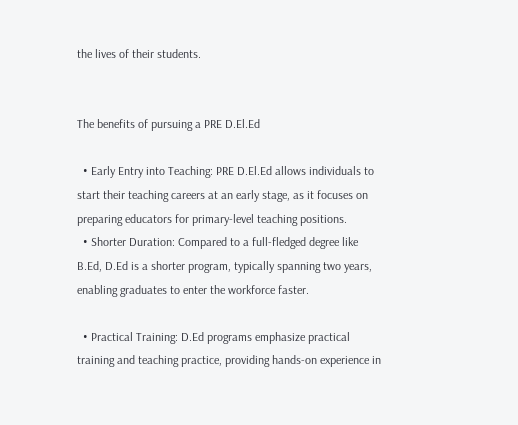the lives of their students.


The benefits of pursuing a PRE D.El.Ed

  • Early Entry into Teaching: PRE D.El.Ed allows individuals to start their teaching careers at an early stage, as it focuses on preparing educators for primary-level teaching positions.
  • Shorter Duration: Compared to a full-fledged degree like B.Ed, D.Ed is a shorter program, typically spanning two years, enabling graduates to enter the workforce faster.

  • Practical Training: D.Ed programs emphasize practical training and teaching practice, providing hands-on experience in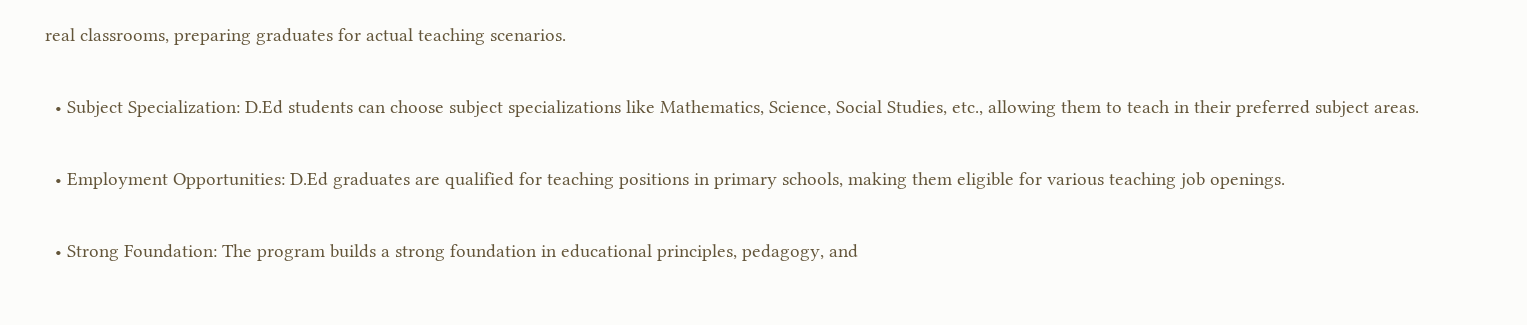real classrooms, preparing graduates for actual teaching scenarios.

  • Subject Specialization: D.Ed students can choose subject specializations like Mathematics, Science, Social Studies, etc., allowing them to teach in their preferred subject areas.

  • Employment Opportunities: D.Ed graduates are qualified for teaching positions in primary schools, making them eligible for various teaching job openings.

  • Strong Foundation: The program builds a strong foundation in educational principles, pedagogy, and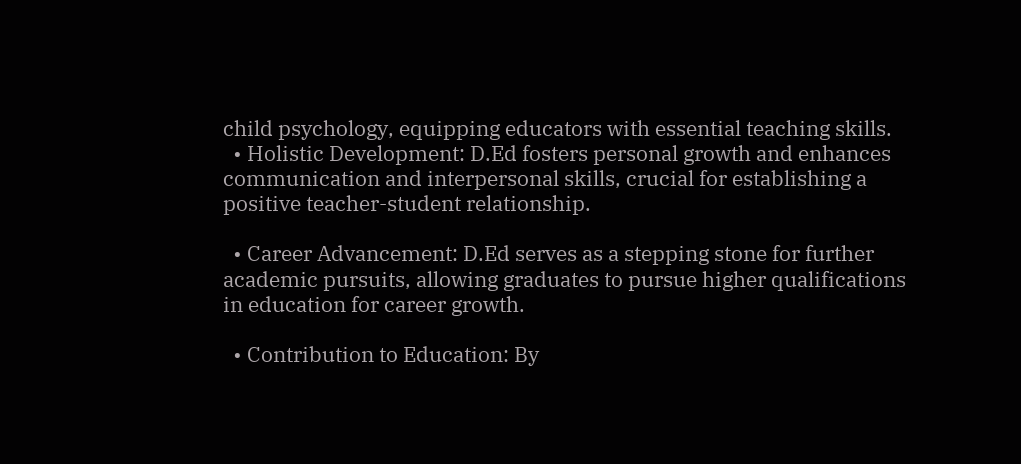child psychology, equipping educators with essential teaching skills.
  • Holistic Development: D.Ed fosters personal growth and enhances communication and interpersonal skills, crucial for establishing a positive teacher-student relationship.

  • Career Advancement: D.Ed serves as a stepping stone for further academic pursuits, allowing graduates to pursue higher qualifications in education for career growth.

  • Contribution to Education: By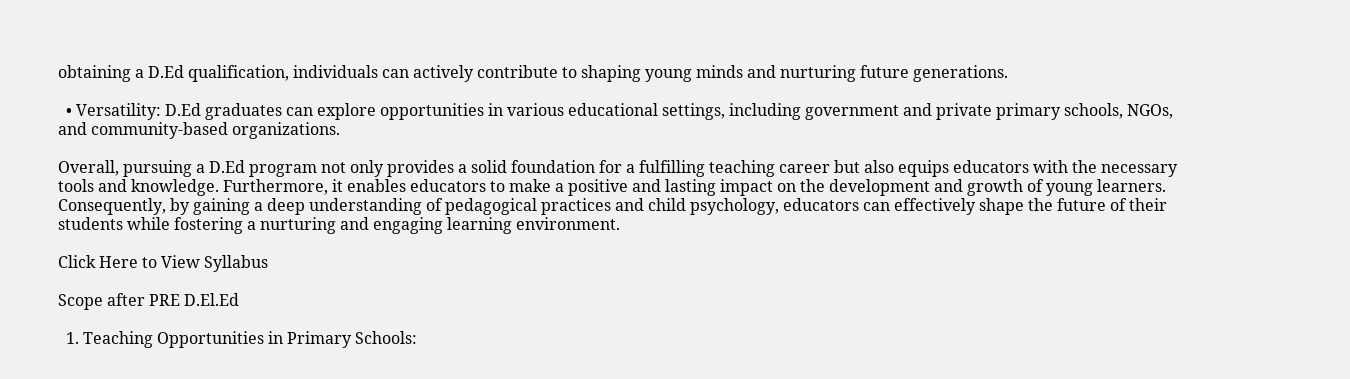obtaining a D.Ed qualification, individuals can actively contribute to shaping young minds and nurturing future generations.

  • Versatility: D.Ed graduates can explore opportunities in various educational settings, including government and private primary schools, NGOs, and community-based organizations.

Overall, pursuing a D.Ed program not only provides a solid foundation for a fulfilling teaching career but also equips educators with the necessary tools and knowledge. Furthermore, it enables educators to make a positive and lasting impact on the development and growth of young learners. Consequently, by gaining a deep understanding of pedagogical practices and child psychology, educators can effectively shape the future of their students while fostering a nurturing and engaging learning environment.

Click Here to View Syllabus

Scope after PRE D.El.Ed

  1. Teaching Opportunities in Primary Schools: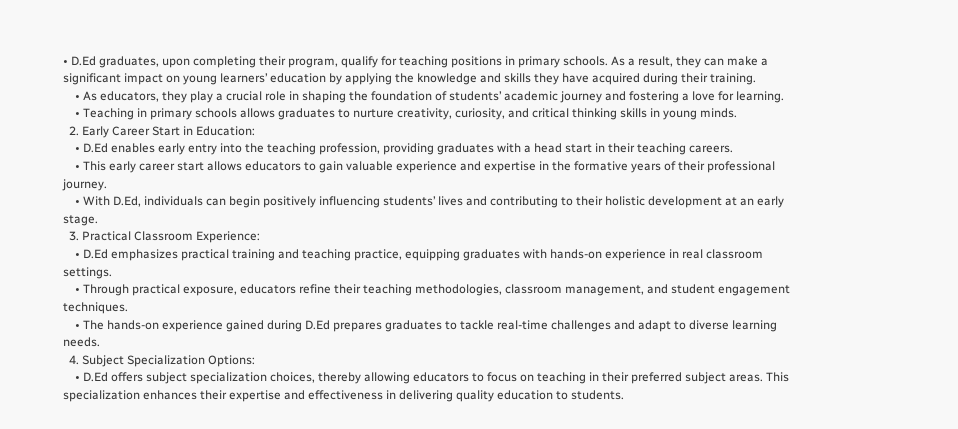• D.Ed graduates, upon completing their program, qualify for teaching positions in primary schools. As a result, they can make a significant impact on young learners’ education by applying the knowledge and skills they have acquired during their training.
    • As educators, they play a crucial role in shaping the foundation of students’ academic journey and fostering a love for learning.
    • Teaching in primary schools allows graduates to nurture creativity, curiosity, and critical thinking skills in young minds.
  2. Early Career Start in Education:
    • D.Ed enables early entry into the teaching profession, providing graduates with a head start in their teaching careers.
    • This early career start allows educators to gain valuable experience and expertise in the formative years of their professional journey.
    • With D.Ed, individuals can begin positively influencing students’ lives and contributing to their holistic development at an early stage.
  3. Practical Classroom Experience:
    • D.Ed emphasizes practical training and teaching practice, equipping graduates with hands-on experience in real classroom settings.
    • Through practical exposure, educators refine their teaching methodologies, classroom management, and student engagement techniques.
    • The hands-on experience gained during D.Ed prepares graduates to tackle real-time challenges and adapt to diverse learning needs.
  4. Subject Specialization Options:
    • D.Ed offers subject specialization choices, thereby allowing educators to focus on teaching in their preferred subject areas. This specialization enhances their expertise and effectiveness in delivering quality education to students.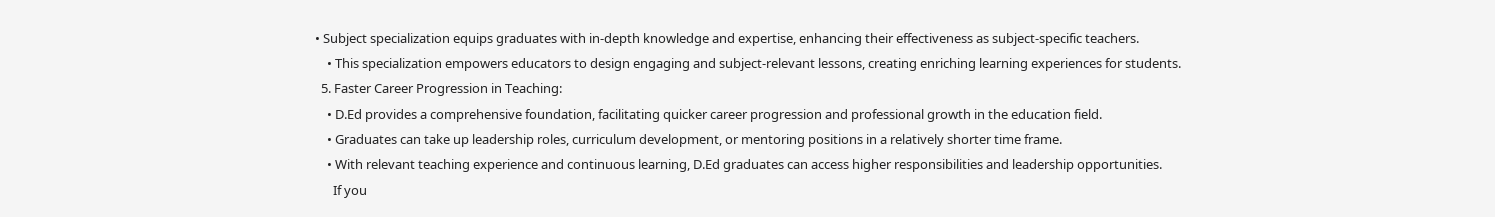• Subject specialization equips graduates with in-depth knowledge and expertise, enhancing their effectiveness as subject-specific teachers.
    • This specialization empowers educators to design engaging and subject-relevant lessons, creating enriching learning experiences for students.
  5. Faster Career Progression in Teaching:
    • D.Ed provides a comprehensive foundation, facilitating quicker career progression and professional growth in the education field.
    • Graduates can take up leadership roles, curriculum development, or mentoring positions in a relatively shorter time frame.
    • With relevant teaching experience and continuous learning, D.Ed graduates can access higher responsibilities and leadership opportunities.
      If you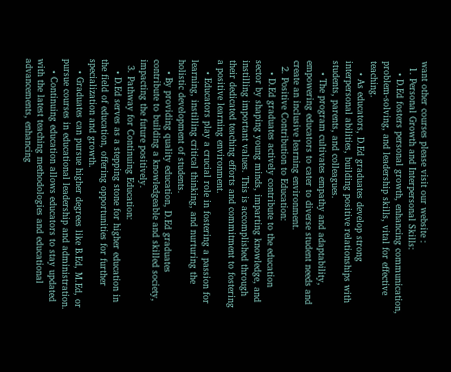want other courses please visit our website :
  1. Personal Growth and Interpersonal Skills:
    • D.Ed fosters personal growth, enhancing communication, problem-solving, and leadership skills, vital for effective teaching.
    • As educators, D.Ed graduates develop strong interpersonal abilities, building positive relationships with students, parents, and colleagues.
    • The program cultivates empathy and adaptability, empowering educators to cater to diverse student needs and create an inclusive learning environment.
  2. Positive Contribution to Education:
    • D.Ed graduates actively contribute to the education sector by shaping young minds, imparting knowledge, and instilling important values. This is accomplished through their dedicated teaching efforts and commitment to fostering a positive learning environment.
    • Educators play a crucial role in fostering a passion for learning, instilling critical thinking, and nurturing the holistic development of students.
    • By providing quality education, D.Ed graduates contribute to building a knowledgeable and skilled society, impacting the future positively.
  3. Pathway for Continuing Education:
    • D.Ed serves as a stepping stone for higher education in the field of education, offering opportunities for further specialization and growth.
    • Graduates can pursue higher degrees like B.Ed, M.Ed, or pursue courses in educational leadership and administration.
    • Continuing education allows educators to stay updated with the latest teaching methodologies and educational advancements, enhancing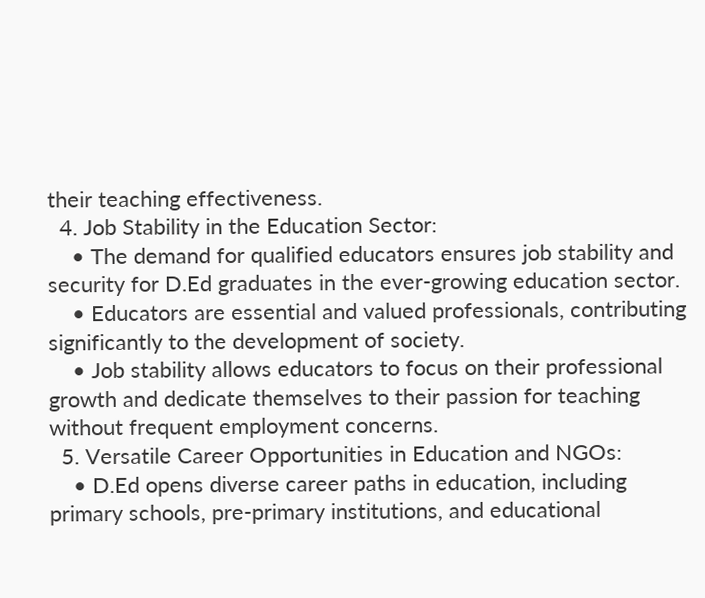their teaching effectiveness.
  4. Job Stability in the Education Sector:
    • The demand for qualified educators ensures job stability and security for D.Ed graduates in the ever-growing education sector.
    • Educators are essential and valued professionals, contributing significantly to the development of society.
    • Job stability allows educators to focus on their professional growth and dedicate themselves to their passion for teaching without frequent employment concerns.
  5. Versatile Career Opportunities in Education and NGOs:
    • D.Ed opens diverse career paths in education, including primary schools, pre-primary institutions, and educational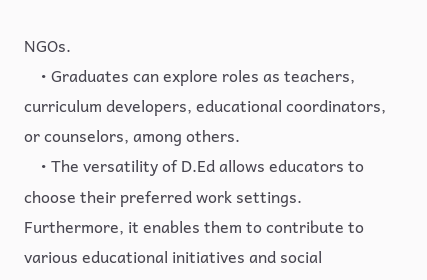NGOs.
    • Graduates can explore roles as teachers, curriculum developers, educational coordinators, or counselors, among others.
    • The versatility of D.Ed allows educators to choose their preferred work settings. Furthermore, it enables them to contribute to various educational initiatives and social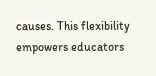causes. This flexibility empowers educators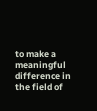to make a meaningful difference in the field of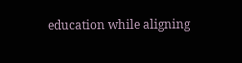education while aligning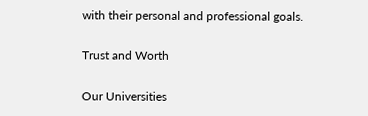with their personal and professional goals.

Trust and Worth

Our Universities